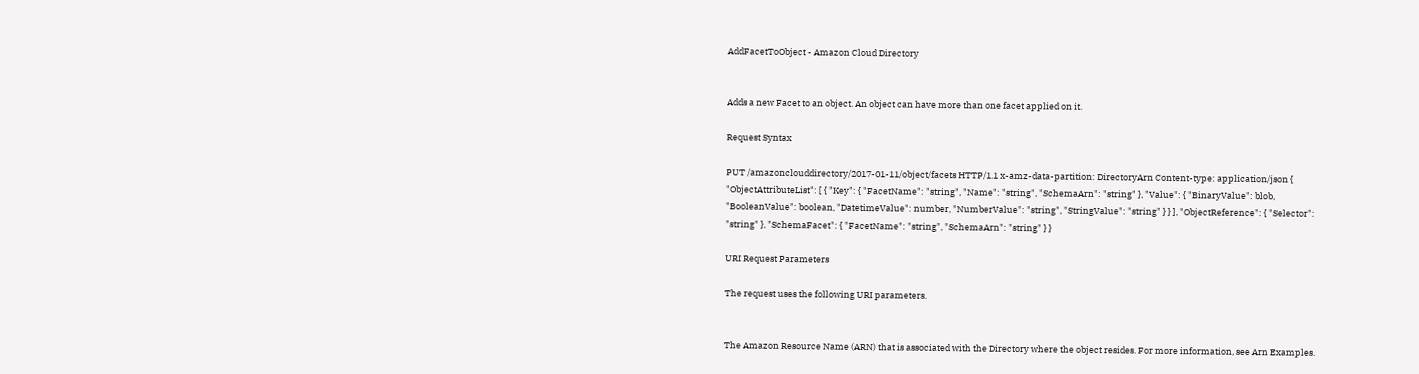AddFacetToObject - Amazon Cloud Directory


Adds a new Facet to an object. An object can have more than one facet applied on it.

Request Syntax

PUT /amazonclouddirectory/2017-01-11/object/facets HTTP/1.1 x-amz-data-partition: DirectoryArn Content-type: application/json { "ObjectAttributeList": [ { "Key": { "FacetName": "string", "Name": "string", "SchemaArn": "string" }, "Value": { "BinaryValue": blob, "BooleanValue": boolean, "DatetimeValue": number, "NumberValue": "string", "StringValue": "string" } } ], "ObjectReference": { "Selector": "string" }, "SchemaFacet": { "FacetName": "string", "SchemaArn": "string" } }

URI Request Parameters

The request uses the following URI parameters.


The Amazon Resource Name (ARN) that is associated with the Directory where the object resides. For more information, see Arn Examples.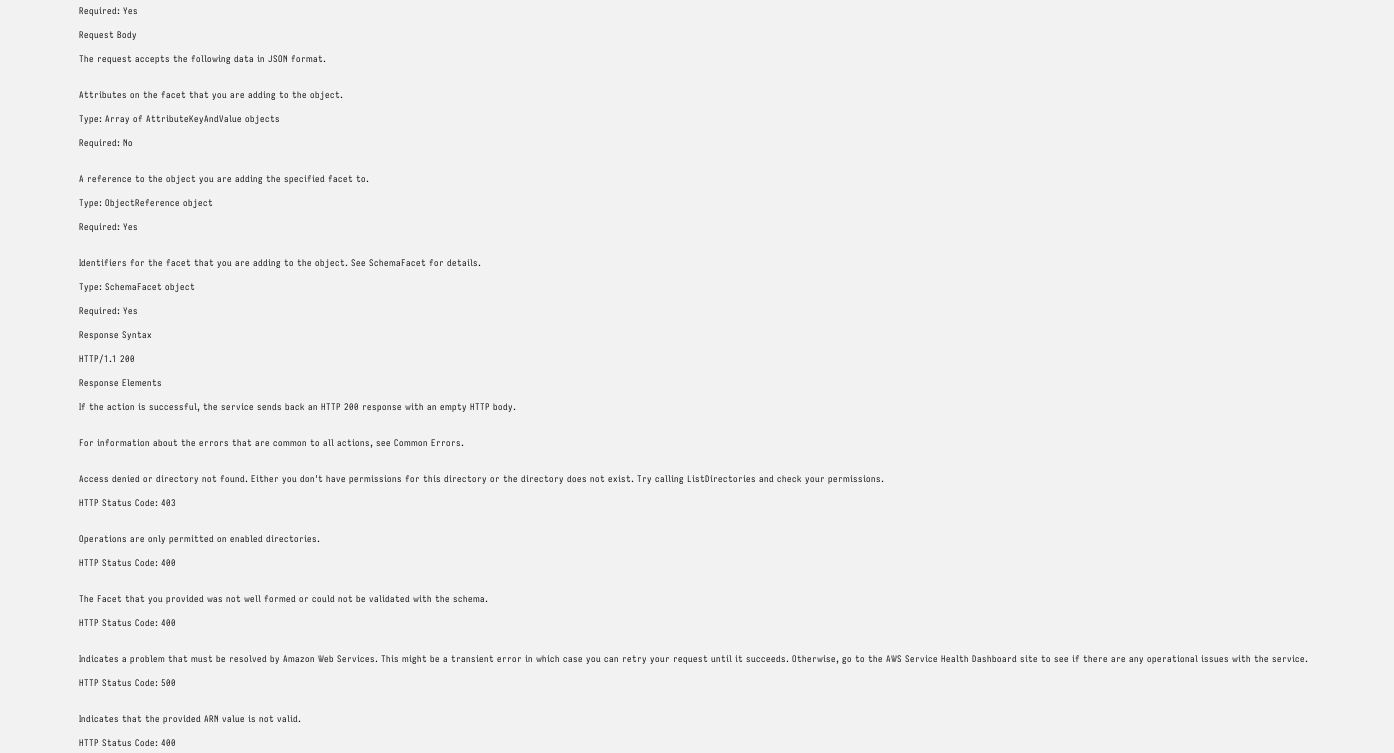Required: Yes

Request Body

The request accepts the following data in JSON format.


Attributes on the facet that you are adding to the object.

Type: Array of AttributeKeyAndValue objects

Required: No


A reference to the object you are adding the specified facet to.

Type: ObjectReference object

Required: Yes


Identifiers for the facet that you are adding to the object. See SchemaFacet for details.

Type: SchemaFacet object

Required: Yes

Response Syntax

HTTP/1.1 200

Response Elements

If the action is successful, the service sends back an HTTP 200 response with an empty HTTP body.


For information about the errors that are common to all actions, see Common Errors.


Access denied or directory not found. Either you don't have permissions for this directory or the directory does not exist. Try calling ListDirectories and check your permissions.

HTTP Status Code: 403


Operations are only permitted on enabled directories.

HTTP Status Code: 400


The Facet that you provided was not well formed or could not be validated with the schema.

HTTP Status Code: 400


Indicates a problem that must be resolved by Amazon Web Services. This might be a transient error in which case you can retry your request until it succeeds. Otherwise, go to the AWS Service Health Dashboard site to see if there are any operational issues with the service.

HTTP Status Code: 500


Indicates that the provided ARN value is not valid.

HTTP Status Code: 400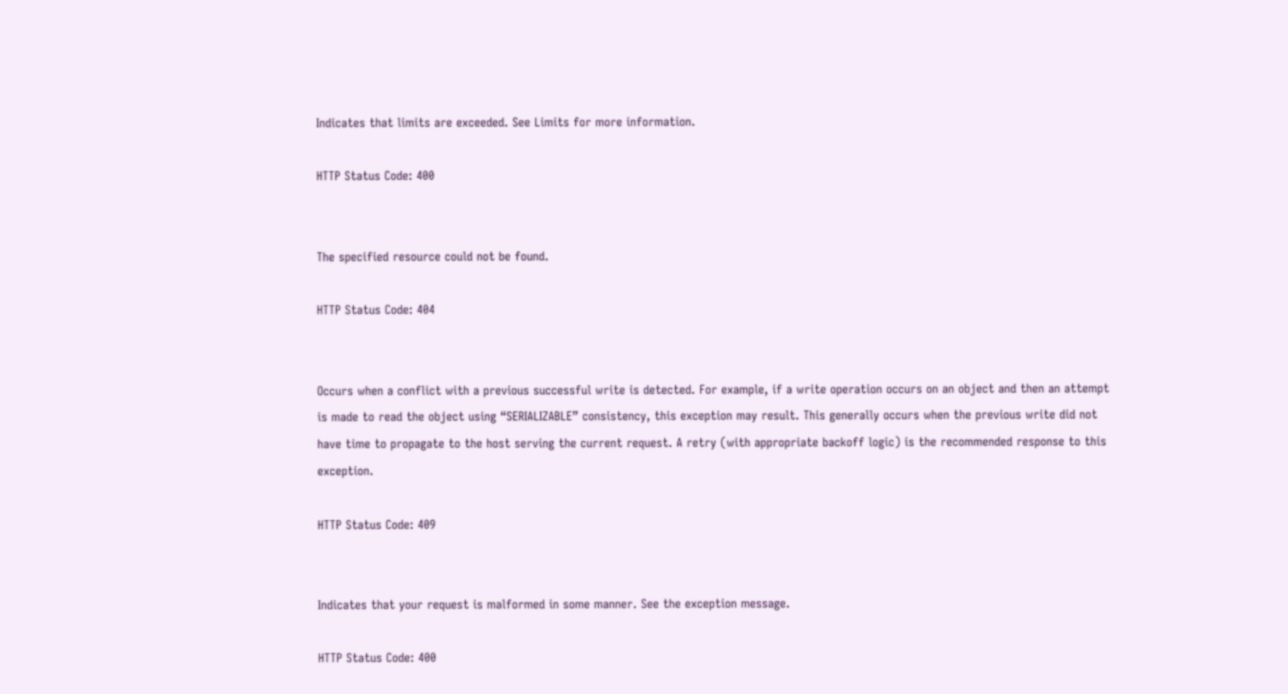Indicates that limits are exceeded. See Limits for more information.

HTTP Status Code: 400


The specified resource could not be found.

HTTP Status Code: 404


Occurs when a conflict with a previous successful write is detected. For example, if a write operation occurs on an object and then an attempt is made to read the object using “SERIALIZABLE” consistency, this exception may result. This generally occurs when the previous write did not have time to propagate to the host serving the current request. A retry (with appropriate backoff logic) is the recommended response to this exception.

HTTP Status Code: 409


Indicates that your request is malformed in some manner. See the exception message.

HTTP Status Code: 400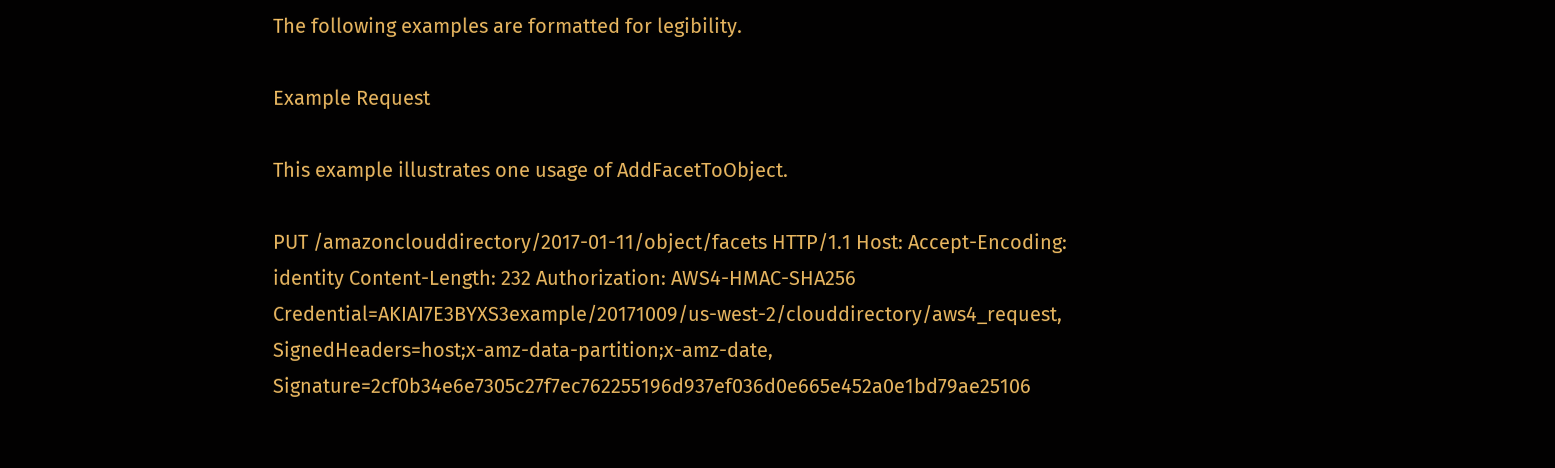The following examples are formatted for legibility.

Example Request

This example illustrates one usage of AddFacetToObject.

PUT /amazonclouddirectory/2017-01-11/object/facets HTTP/1.1 Host: Accept-Encoding: identity Content-Length: 232 Authorization: AWS4-HMAC-SHA256 Credential=AKIAI7E3BYXS3example/20171009/us-west-2/clouddirectory/aws4_request, SignedHeaders=host;x-amz-data-partition;x-amz-date, Signature=2cf0b34e6e7305c27f7ec762255196d937ef036d0e665e452a0e1bd79ae25106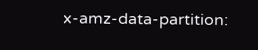x-amz-data-partition: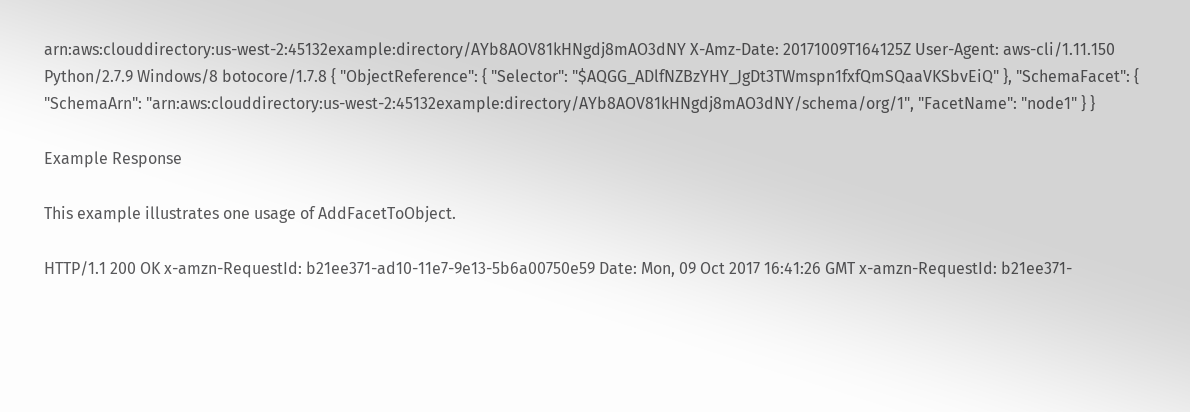arn:aws:clouddirectory:us-west-2:45132example:directory/AYb8AOV81kHNgdj8mAO3dNY X-Amz-Date: 20171009T164125Z User-Agent: aws-cli/1.11.150 Python/2.7.9 Windows/8 botocore/1.7.8 { "ObjectReference": { "Selector": "$AQGG_ADlfNZBzYHY_JgDt3TWmspn1fxfQmSQaaVKSbvEiQ" }, "SchemaFacet": { "SchemaArn": "arn:aws:clouddirectory:us-west-2:45132example:directory/AYb8AOV81kHNgdj8mAO3dNY/schema/org/1", "FacetName": "node1" } }

Example Response

This example illustrates one usage of AddFacetToObject.

HTTP/1.1 200 OK x-amzn-RequestId: b21ee371-ad10-11e7-9e13-5b6a00750e59 Date: Mon, 09 Oct 2017 16:41:26 GMT x-amzn-RequestId: b21ee371-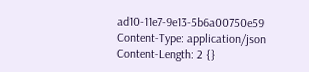ad10-11e7-9e13-5b6a00750e59 Content-Type: application/json Content-Length: 2 {}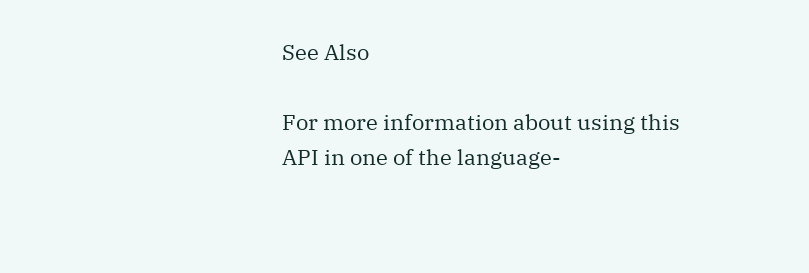See Also

For more information about using this API in one of the language-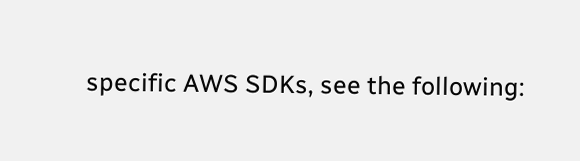specific AWS SDKs, see the following: